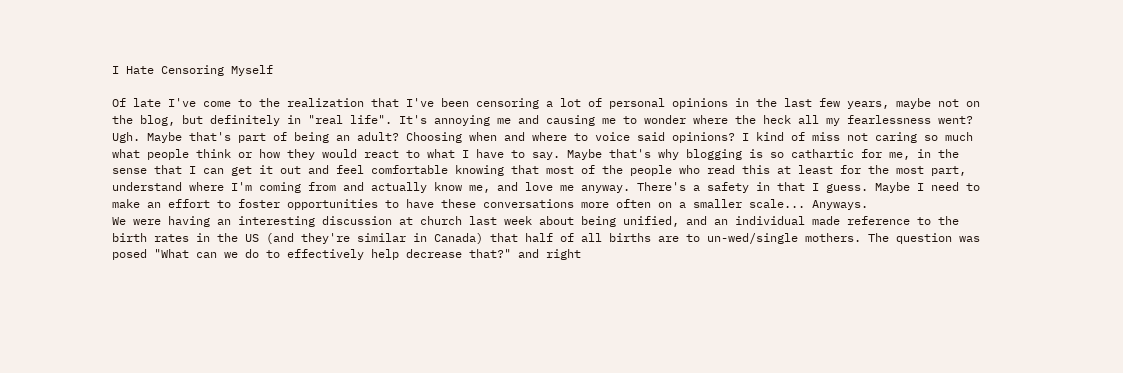I Hate Censoring Myself

Of late I've come to the realization that I've been censoring a lot of personal opinions in the last few years, maybe not on the blog, but definitely in "real life". It's annoying me and causing me to wonder where the heck all my fearlessness went? Ugh. Maybe that's part of being an adult? Choosing when and where to voice said opinions? I kind of miss not caring so much what people think or how they would react to what I have to say. Maybe that's why blogging is so cathartic for me, in the sense that I can get it out and feel comfortable knowing that most of the people who read this at least for the most part, understand where I'm coming from and actually know me, and love me anyway. There's a safety in that I guess. Maybe I need to make an effort to foster opportunities to have these conversations more often on a smaller scale... Anyways.
We were having an interesting discussion at church last week about being unified, and an individual made reference to the birth rates in the US (and they're similar in Canada) that half of all births are to un-wed/single mothers. The question was posed "What can we do to effectively help decrease that?" and right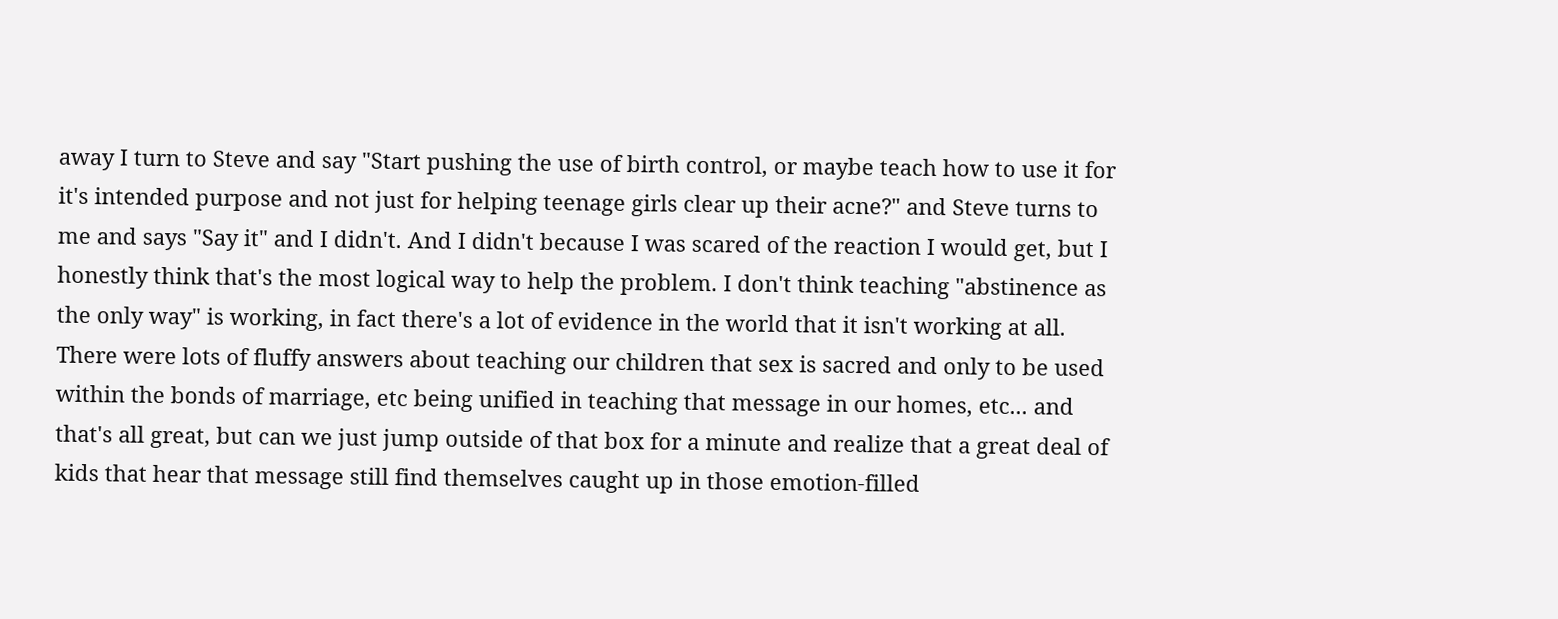away I turn to Steve and say "Start pushing the use of birth control, or maybe teach how to use it for it's intended purpose and not just for helping teenage girls clear up their acne?" and Steve turns to me and says "Say it" and I didn't. And I didn't because I was scared of the reaction I would get, but I honestly think that's the most logical way to help the problem. I don't think teaching "abstinence as the only way" is working, in fact there's a lot of evidence in the world that it isn't working at all. There were lots of fluffy answers about teaching our children that sex is sacred and only to be used within the bonds of marriage, etc being unified in teaching that message in our homes, etc... and that's all great, but can we just jump outside of that box for a minute and realize that a great deal of kids that hear that message still find themselves caught up in those emotion-filled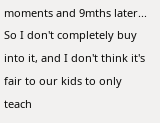moments and 9mths later... So I don't completely buy into it, and I don't think it's fair to our kids to only teach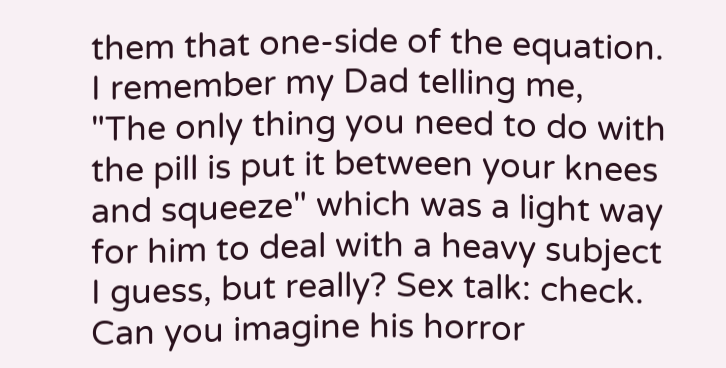them that one-side of the equation. I remember my Dad telling me, "The only thing you need to do with the pill is put it between your knees and squeeze" which was a light way for him to deal with a heavy subject I guess, but really? Sex talk: check. Can you imagine his horror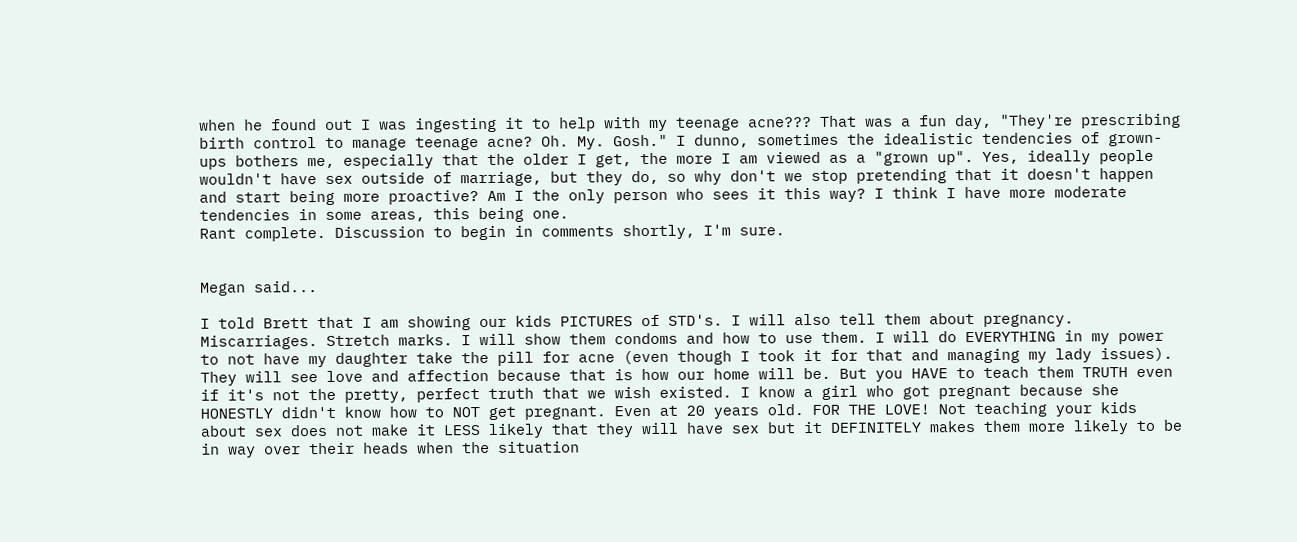when he found out I was ingesting it to help with my teenage acne??? That was a fun day, "They're prescribing birth control to manage teenage acne? Oh. My. Gosh." I dunno, sometimes the idealistic tendencies of grown-ups bothers me, especially that the older I get, the more I am viewed as a "grown up". Yes, ideally people wouldn't have sex outside of marriage, but they do, so why don't we stop pretending that it doesn't happen and start being more proactive? Am I the only person who sees it this way? I think I have more moderate tendencies in some areas, this being one.
Rant complete. Discussion to begin in comments shortly, I'm sure.


Megan said...

I told Brett that I am showing our kids PICTURES of STD's. I will also tell them about pregnancy. Miscarriages. Stretch marks. I will show them condoms and how to use them. I will do EVERYTHING in my power to not have my daughter take the pill for acne (even though I took it for that and managing my lady issues). They will see love and affection because that is how our home will be. But you HAVE to teach them TRUTH even if it's not the pretty, perfect truth that we wish existed. I know a girl who got pregnant because she HONESTLY didn't know how to NOT get pregnant. Even at 20 years old. FOR THE LOVE! Not teaching your kids about sex does not make it LESS likely that they will have sex but it DEFINITELY makes them more likely to be in way over their heads when the situation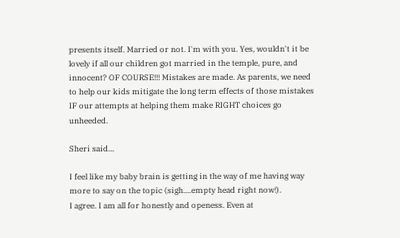presents itself. Married or not. I'm with you. Yes, wouldn't it be lovely if all our children got married in the temple, pure, and innocent? OF COURSE!!! Mistakes are made. As parents, we need to help our kids mitigate the long term effects of those mistakes IF our attempts at helping them make RIGHT choices go unheeded.

Sheri said...

I feel like my baby brain is getting in the way of me having way more to say on the topic (sigh....empty head right now!).
I agree. I am all for honestly and openess. Even at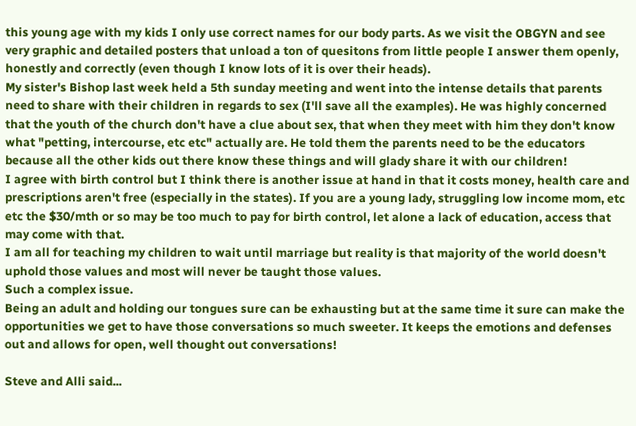this young age with my kids I only use correct names for our body parts. As we visit the OBGYN and see very graphic and detailed posters that unload a ton of quesitons from little people I answer them openly, honestly and correctly (even though I know lots of it is over their heads).
My sister's Bishop last week held a 5th sunday meeting and went into the intense details that parents need to share with their children in regards to sex (I'll save all the examples). He was highly concerned that the youth of the church don't have a clue about sex, that when they meet with him they don't know what "petting, intercourse, etc etc" actually are. He told them the parents need to be the educators because all the other kids out there know these things and will glady share it with our children!
I agree with birth control but I think there is another issue at hand in that it costs money, health care and prescriptions aren't free (especially in the states). If you are a young lady, struggling low income mom, etc etc the $30/mth or so may be too much to pay for birth control, let alone a lack of education, access that may come with that.
I am all for teaching my children to wait until marriage but reality is that majority of the world doesn't uphold those values and most will never be taught those values.
Such a complex issue.
Being an adult and holding our tongues sure can be exhausting but at the same time it sure can make the opportunities we get to have those conversations so much sweeter. It keeps the emotions and defenses out and allows for open, well thought out conversations!

Steve and Alli said...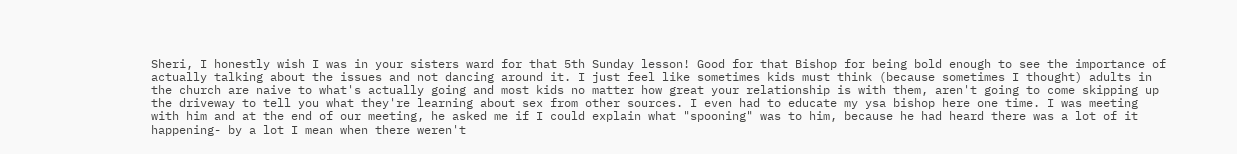Sheri, I honestly wish I was in your sisters ward for that 5th Sunday lesson! Good for that Bishop for being bold enough to see the importance of actually talking about the issues and not dancing around it. I just feel like sometimes kids must think (because sometimes I thought) adults in the church are naive to what's actually going and most kids no matter how great your relationship is with them, aren't going to come skipping up the driveway to tell you what they're learning about sex from other sources. I even had to educate my ysa bishop here one time. I was meeting with him and at the end of our meeting, he asked me if I could explain what "spooning" was to him, because he had heard there was a lot of it happening- by a lot I mean when there weren't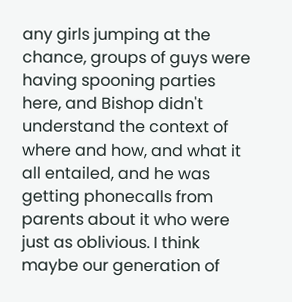any girls jumping at the chance, groups of guys were having spooning parties here, and Bishop didn't understand the context of where and how, and what it all entailed, and he was getting phonecalls from parents about it who were just as oblivious. I think maybe our generation of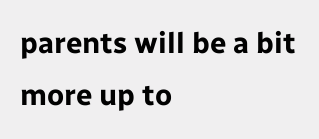parents will be a bit more up to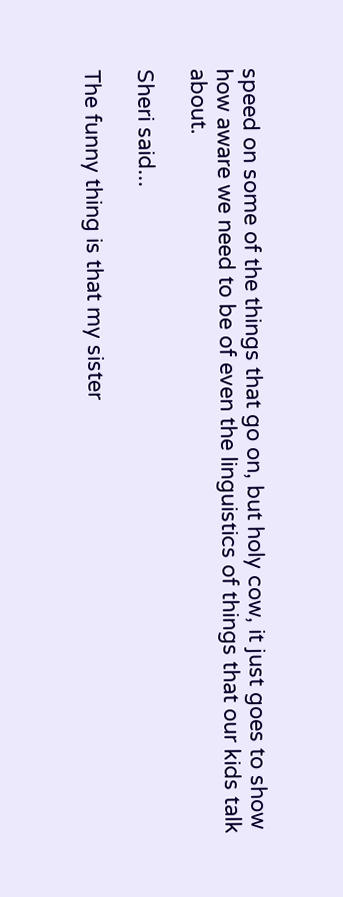speed on some of the things that go on, but holy cow, it just goes to show how aware we need to be of even the linguistics of things that our kids talk about.

Sheri said...

The funny thing is that my sister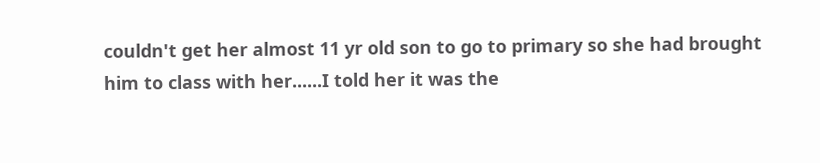couldn't get her almost 11 yr old son to go to primary so she had brought him to class with her......I told her it was the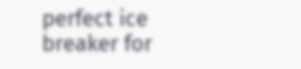perfect ice breaker for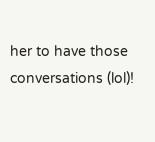her to have those conversations (lol)!